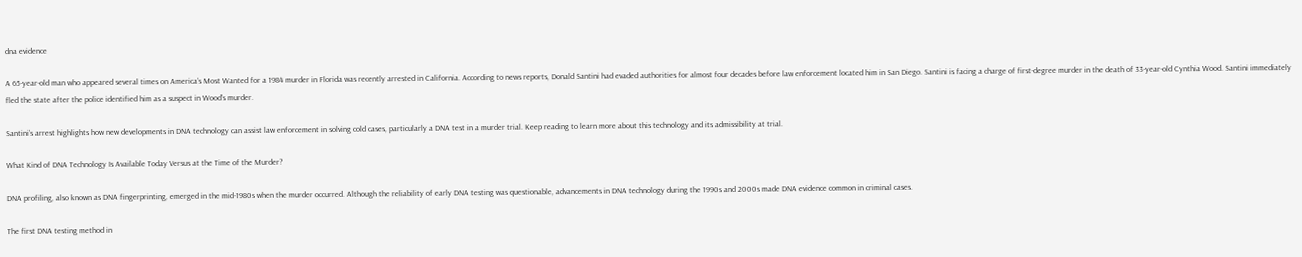dna evidence

A 65-year-old man who appeared several times on America’s Most Wanted for a 1984 murder in Florida was recently arrested in California. According to news reports, Donald Santini had evaded authorities for almost four decades before law enforcement located him in San Diego. Santini is facing a charge of first-degree murder in the death of 33-year-old Cynthia Wood. Santini immediately fled the state after the police identified him as a suspect in Wood’s murder.

Santini’s arrest highlights how new developments in DNA technology can assist law enforcement in solving cold cases, particularly a DNA test in a murder trial. Keep reading to learn more about this technology and its admissibility at trial.

What Kind of DNA Technology Is Available Today Versus at the Time of the Murder?

DNA profiling, also known as DNA fingerprinting, emerged in the mid-1980s when the murder occurred. Although the reliability of early DNA testing was questionable, advancements in DNA technology during the 1990s and 2000s made DNA evidence common in criminal cases.

The first DNA testing method in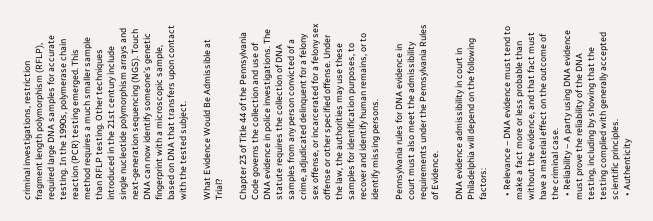criminal investigations, restriction fragment length polymorphism (RFLP), required large DNA samples for accurate testing. In the 1990s, polymerase chain reaction (PCR) testing emerged. This method requires a much smaller sample than RFLP testing. Other techniques introduced in the 21st century include single nucleotide polymorphism arrays and next-generation sequencing (NGS). Touch DNA can now identify someone’s genetic fingerprint with a microscopic sample, based on DNA that transfers upon contact with the tested subject.

What Evidence Would Be Admissible at Trial?

Chapter 23 of Title 44 of the Pennsylvania Code governs the collection and use of DNA evidence in police investigations. The statute requires the collection of DNA samples from any person convicted of a crime, adjudicated delinquent for a felony sex offense, or incarcerated for a felony sex offense or other specified offense. Under the law, the authorities may use these samples for identification purposes, to recover and identify human remains, or to identify missing persons.

Pennsylvania rules for DNA evidence in court must also meet the admissibility requirements under the Pennsylvania Rules of Evidence.

DNA evidence admissibility in court in Philadelphia will depend on the following factors:

  • Relevance – DNA evidence must tend to make a fact more or less probable than without the evidence, and that fact must have a material effect on the outcome of the criminal case.
  • Reliability – A party using DNA evidence must prove the reliability of the DNA testing, including by showing that the testing complied with generally accepted scientific principles.
  • Authenticity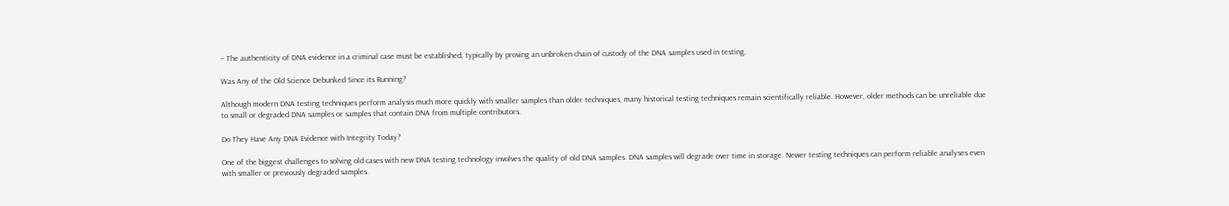– The authenticity of DNA evidence in a criminal case must be established, typically by proving an unbroken chain of custody of the DNA samples used in testing.

Was Any of the Old Science Debunked Since its Running?

Although modern DNA testing techniques perform analysis much more quickly with smaller samples than older techniques, many historical testing techniques remain scientifically reliable. However, older methods can be unreliable due to small or degraded DNA samples or samples that contain DNA from multiple contributors.

Do They Have Any DNA Evidence with Integrity Today?

One of the biggest challenges to solving old cases with new DNA testing technology involves the quality of old DNA samples. DNA samples will degrade over time in storage. Newer testing techniques can perform reliable analyses even with smaller or previously degraded samples.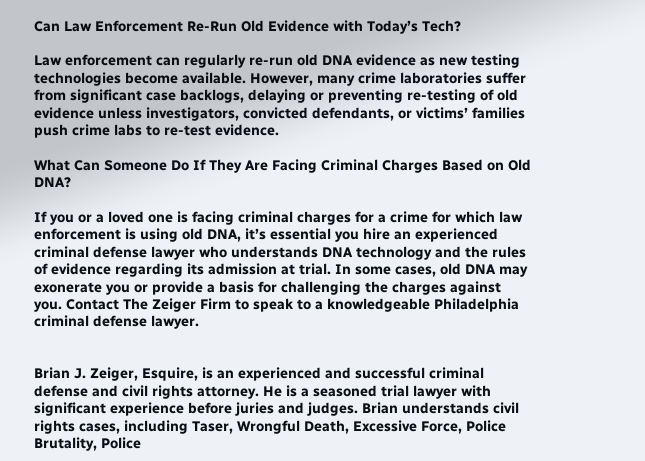Can Law Enforcement Re-Run Old Evidence with Today’s Tech?

Law enforcement can regularly re-run old DNA evidence as new testing technologies become available. However, many crime laboratories suffer from significant case backlogs, delaying or preventing re-testing of old evidence unless investigators, convicted defendants, or victims’ families push crime labs to re-test evidence.

What Can Someone Do If They Are Facing Criminal Charges Based on Old DNA?

If you or a loved one is facing criminal charges for a crime for which law enforcement is using old DNA, it’s essential you hire an experienced criminal defense lawyer who understands DNA technology and the rules of evidence regarding its admission at trial. In some cases, old DNA may exonerate you or provide a basis for challenging the charges against you. Contact The Zeiger Firm to speak to a knowledgeable Philadelphia criminal defense lawyer.


Brian J. Zeiger, Esquire, is an experienced and successful criminal defense and civil rights attorney. He is a seasoned trial lawyer with significant experience before juries and judges. Brian understands civil rights cases, including Taser, Wrongful Death, Excessive Force, Police Brutality, Police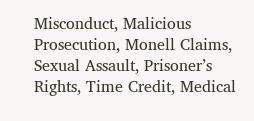Misconduct, Malicious Prosecution, Monell Claims, Sexual Assault, Prisoner’s Rights, Time Credit, Medical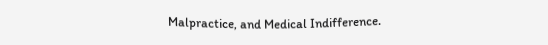Malpractice, and Medical Indifference.